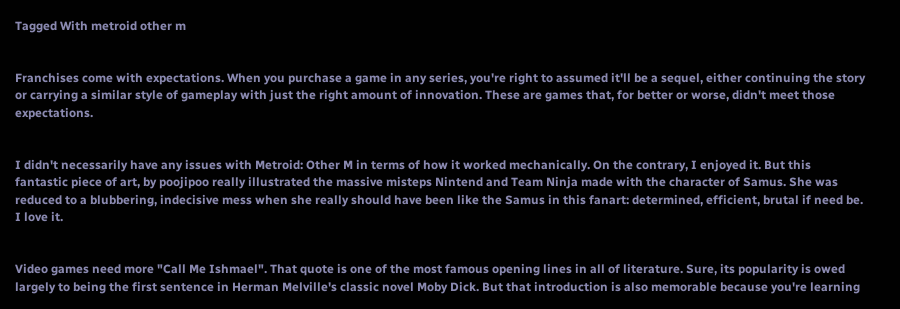Tagged With metroid other m


Franchises come with expectations. When you purchase a game in any series, you're right to assumed it'll be a sequel, either continuing the story or carrying a similar style of gameplay with just the right amount of innovation. These are games that, for better or worse, didn't meet those expectations.


I didn't necessarily have any issues with Metroid: Other M in terms of how it worked mechanically. On the contrary, I enjoyed it. But this fantastic piece of art, by poojipoo really illustrated the massive misteps Nintend and Team Ninja made with the character of Samus. She was reduced to a blubbering, indecisive mess when she really should have been like the Samus in this fanart: determined, efficient, brutal if need be. I love it.


Video games need more "Call Me Ishmael". That quote is one of the most famous opening lines in all of literature. Sure, its popularity is owed largely to being the first sentence in Herman Melville's classic novel Moby Dick. But that introduction is also memorable because you're learning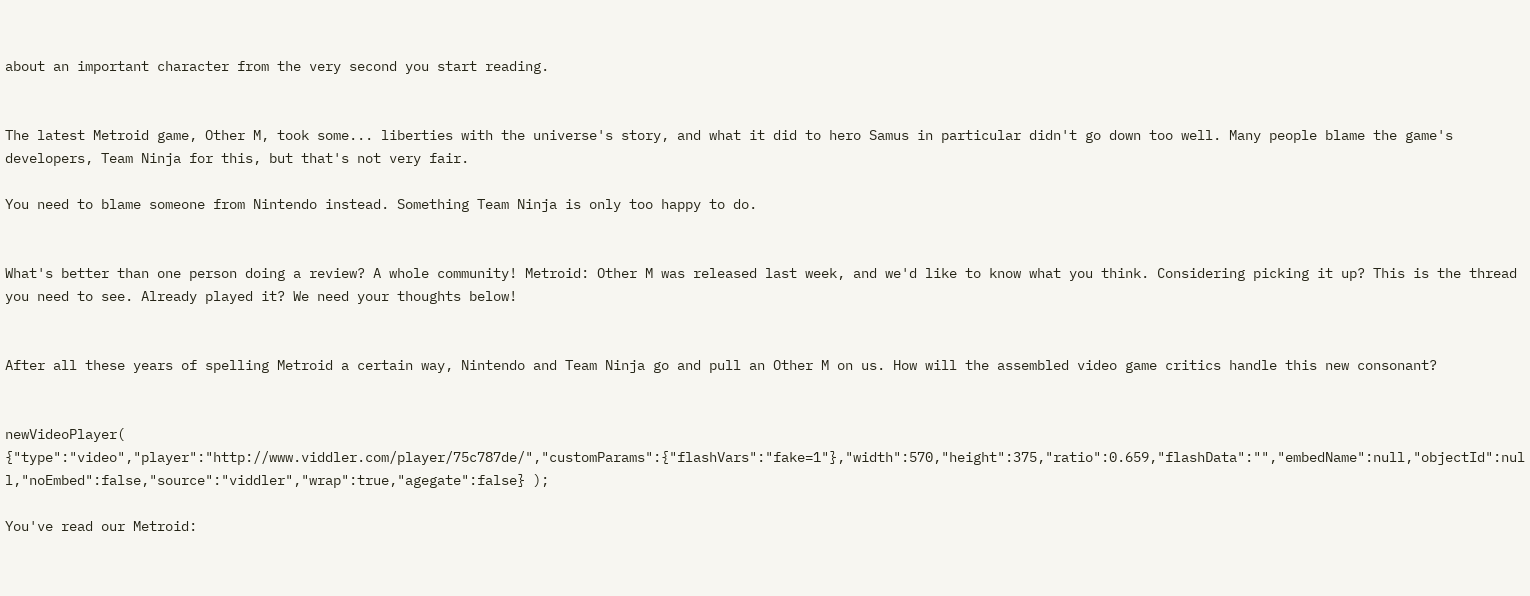about an important character from the very second you start reading.


The latest Metroid game, Other M, took some... liberties with the universe's story, and what it did to hero Samus in particular didn't go down too well. Many people blame the game's developers, Team Ninja for this, but that's not very fair.

You need to blame someone from Nintendo instead. Something Team Ninja is only too happy to do.


What's better than one person doing a review? A whole community! Metroid: Other M was released last week, and we'd like to know what you think. Considering picking it up? This is the thread you need to see. Already played it? We need your thoughts below!


After all these years of spelling Metroid a certain way, Nintendo and Team Ninja go and pull an Other M on us. How will the assembled video game critics handle this new consonant?


newVideoPlayer( {"type":"video","player":"http://www.viddler.com/player/75c787de/","customParams":{"flashVars":"fake=1"},"width":570,"height":375,"ratio":0.659,"flashData":"","embedName":null,"objectId":null,"noEmbed":false,"source":"viddler","wrap":true,"agegate":false} );

You've read our Metroid: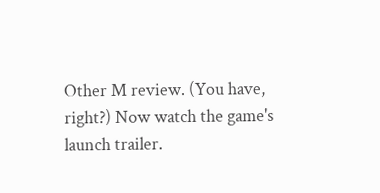Other M review. (You have, right?) Now watch the game's launch trailer.